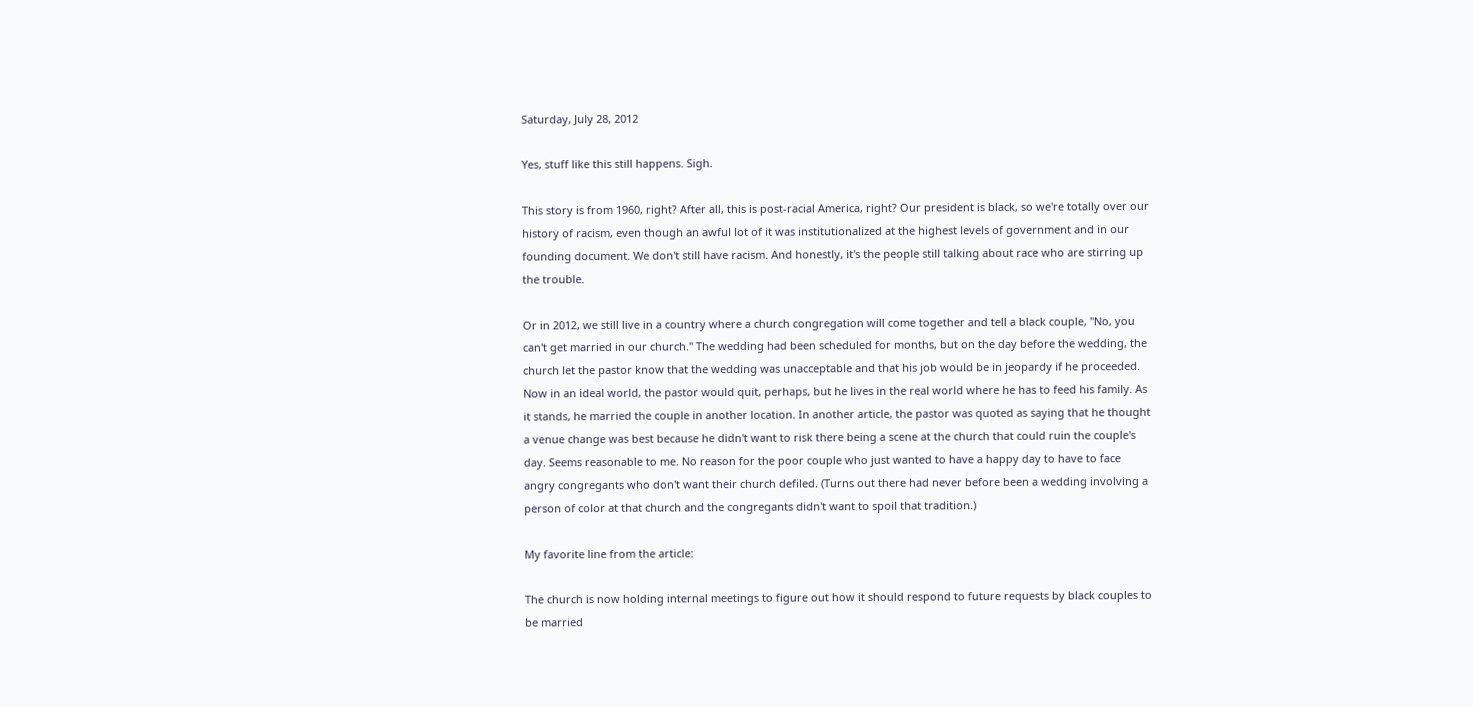Saturday, July 28, 2012

Yes, stuff like this still happens. Sigh.

This story is from 1960, right? After all, this is post-racial America, right? Our president is black, so we're totally over our history of racism, even though an awful lot of it was institutionalized at the highest levels of government and in our founding document. We don't still have racism. And honestly, it's the people still talking about race who are stirring up the trouble.

Or in 2012, we still live in a country where a church congregation will come together and tell a black couple, "No, you can't get married in our church." The wedding had been scheduled for months, but on the day before the wedding, the church let the pastor know that the wedding was unacceptable and that his job would be in jeopardy if he proceeded. Now in an ideal world, the pastor would quit, perhaps, but he lives in the real world where he has to feed his family. As it stands, he married the couple in another location. In another article, the pastor was quoted as saying that he thought a venue change was best because he didn't want to risk there being a scene at the church that could ruin the couple's day. Seems reasonable to me. No reason for the poor couple who just wanted to have a happy day to have to face angry congregants who don't want their church defiled. (Turns out there had never before been a wedding involving a person of color at that church and the congregants didn't want to spoil that tradition.)

My favorite line from the article:

The church is now holding internal meetings to figure out how it should respond to future requests by black couples to be married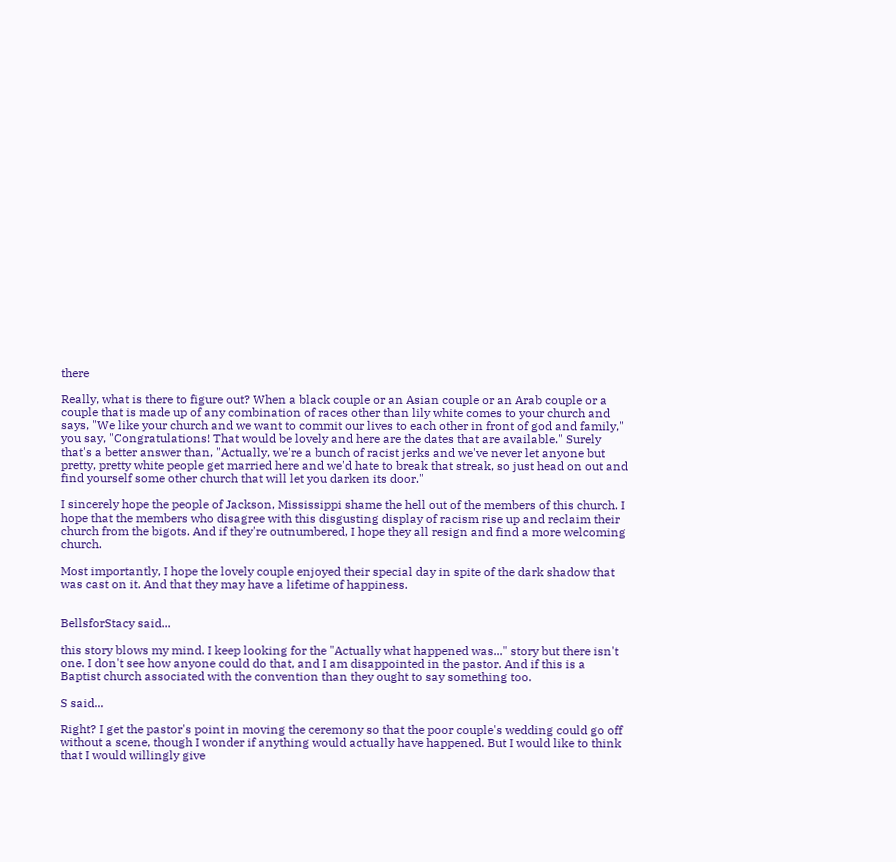there

Really, what is there to figure out? When a black couple or an Asian couple or an Arab couple or a couple that is made up of any combination of races other than lily white comes to your church and says, "We like your church and we want to commit our lives to each other in front of god and family," you say, "Congratulations! That would be lovely and here are the dates that are available." Surely that's a better answer than, "Actually, we're a bunch of racist jerks and we've never let anyone but pretty, pretty white people get married here and we'd hate to break that streak, so just head on out and find yourself some other church that will let you darken its door."

I sincerely hope the people of Jackson, Mississippi shame the hell out of the members of this church. I hope that the members who disagree with this disgusting display of racism rise up and reclaim their church from the bigots. And if they're outnumbered, I hope they all resign and find a more welcoming church.

Most importantly, I hope the lovely couple enjoyed their special day in spite of the dark shadow that was cast on it. And that they may have a lifetime of happiness.


BellsforStacy said...

this story blows my mind. I keep looking for the "Actually what happened was..." story but there isn't one. I don't see how anyone could do that, and I am disappointed in the pastor. And if this is a Baptist church associated with the convention than they ought to say something too.

S said...

Right? I get the pastor's point in moving the ceremony so that the poor couple's wedding could go off without a scene, though I wonder if anything would actually have happened. But I would like to think that I would willingly give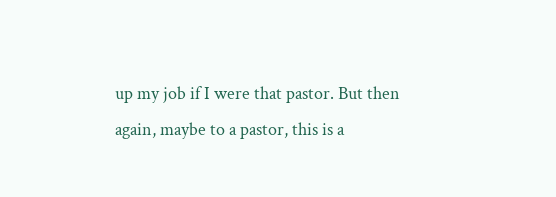up my job if I were that pastor. But then again, maybe to a pastor, this is a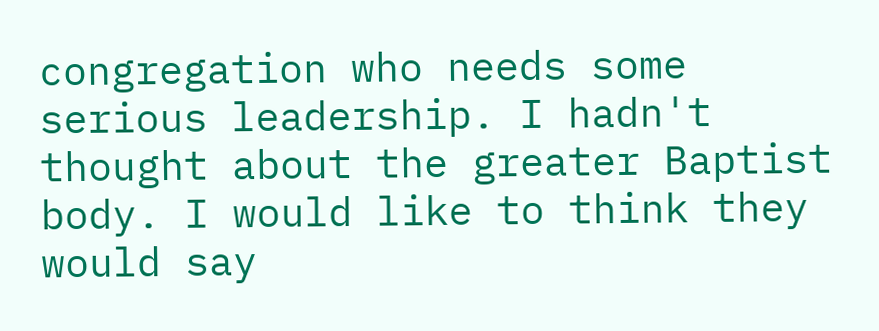congregation who needs some serious leadership. I hadn't thought about the greater Baptist body. I would like to think they would say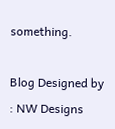something.

Blog Designed by : NW Designs